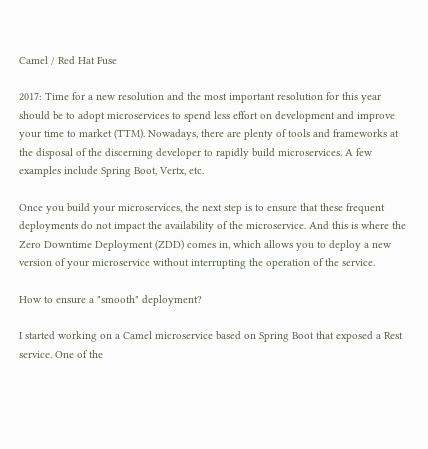Camel / Red Hat Fuse

2017: Time for a new resolution and the most important resolution for this year should be to adopt microservices to spend less effort on development and improve your time to market (TTM). Nowadays, there are plenty of tools and frameworks at the disposal of the discerning developer to rapidly build microservices. A few examples include Spring Boot, Vertx, etc.

Once you build your microservices, the next step is to ensure that these frequent deployments do not impact the availability of the microservice. And this is where the Zero Downtime Deployment (ZDD) comes in, which allows you to deploy a new version of your microservice without interrupting the operation of the service.

How to ensure a "smooth" deployment?

I started working on a Camel microservice based on Spring Boot that exposed a Rest service. One of the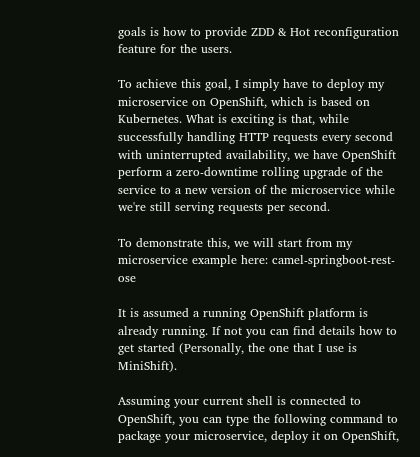goals is how to provide ZDD & Hot reconfiguration feature for the users.

To achieve this goal, I simply have to deploy my microservice on OpenShift, which is based on Kubernetes. What is exciting is that, while successfully handling HTTP requests every second with uninterrupted availability, we have OpenShift perform a zero-downtime rolling upgrade of the service to a new version of the microservice while we're still serving requests per second.

To demonstrate this, we will start from my microservice example here: camel-springboot-rest-ose

It is assumed a running OpenShift platform is already running. If not you can find details how to get started (Personally, the one that I use is MiniShift).

Assuming your current shell is connected to OpenShift, you can type the following command to package your microservice, deploy it on OpenShift,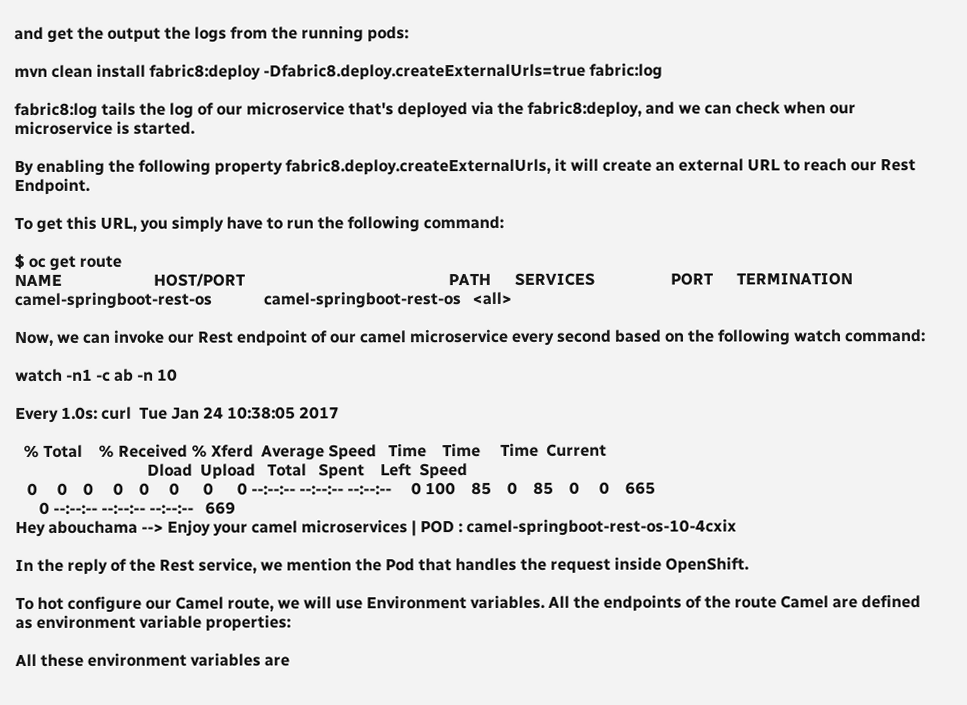and get the output the logs from the running pods:

mvn clean install fabric8:deploy -Dfabric8.deploy.createExternalUrls=true fabric:log

fabric8:log tails the log of our microservice that's deployed via the fabric8:deploy, and we can check when our microservice is started.

By enabling the following property fabric8.deploy.createExternalUrls, it will create an external URL to reach our Rest Endpoint.

To get this URL, you simply have to run the following command:

$ oc get route
NAME                       HOST/PORT                                                   PATH      SERVICES                   PORT      TERMINATION
camel-springboot-rest-os             camel-springboot-rest-os   <all>

Now, we can invoke our Rest endpoint of our camel microservice every second based on the following watch command:

watch -n1 -c ab -n 10

Every 1.0s: curl  Tue Jan 24 10:38:05 2017

  % Total    % Received % Xferd  Average Speed   Time    Time     Time  Current
                                 Dload  Upload   Total   Spent    Left  Speed
   0     0    0     0    0     0      0      0 --:--:-- --:--:-- --:--:--     0 100    85    0    85    0     0    665
      0 --:--:-- --:--:-- --:--:--   669
Hey abouchama --> Enjoy your camel microservices | POD : camel-springboot-rest-os-10-4cxix

In the reply of the Rest service, we mention the Pod that handles the request inside OpenShift.

To hot configure our Camel route, we will use Environment variables. All the endpoints of the route Camel are defined as environment variable properties:

All these environment variables are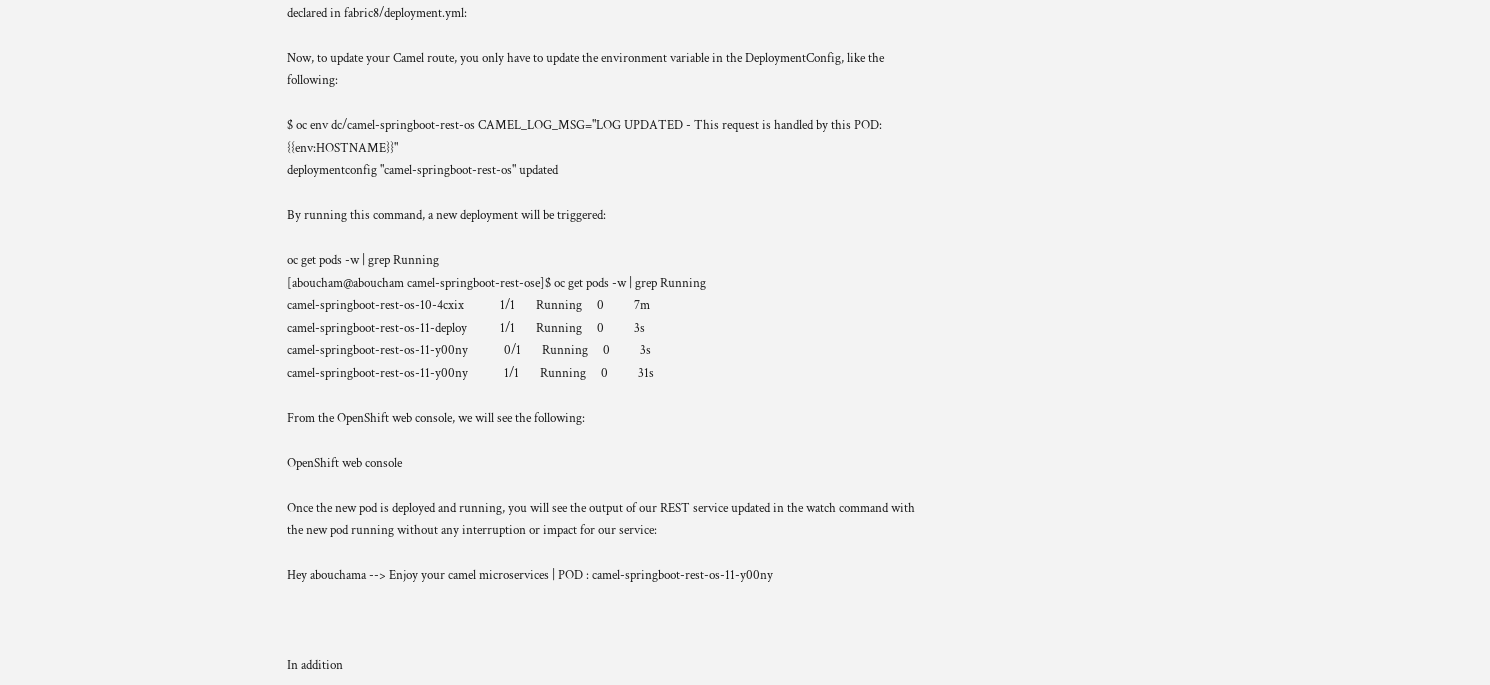declared in fabric8/deployment.yml:

Now, to update your Camel route, you only have to update the environment variable in the DeploymentConfig, like the following:

$ oc env dc/camel-springboot-rest-os CAMEL_LOG_MSG="LOG UPDATED - This request is handled by this POD: {{env:HOSTNAME}}"
deploymentconfig "camel-springboot-rest-os" updated

By running this command, a new deployment will be triggered:

oc get pods -w | grep Running
[aboucham@aboucham camel-springboot-rest-ose]$ oc get pods -w | grep Running
camel-springboot-rest-os-10-4cxix            1/1       Running     0          7m
camel-springboot-rest-os-11-deploy           1/1       Running     0          3s
camel-springboot-rest-os-11-y00ny            0/1       Running     0          3s
camel-springboot-rest-os-11-y00ny            1/1       Running     0          31s

From the OpenShift web console, we will see the following:

OpenShift web console

Once the new pod is deployed and running, you will see the output of our REST service updated in the watch command with the new pod running without any interruption or impact for our service:

Hey abouchama --> Enjoy your camel microservices | POD : camel-springboot-rest-os-11-y00ny



In addition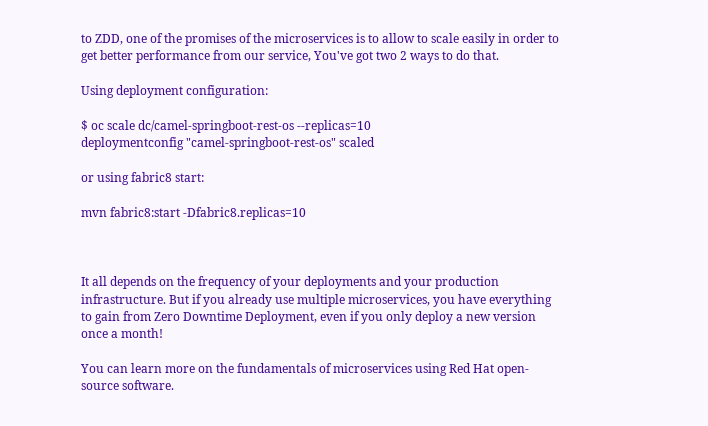to ZDD, one of the promises of the microservices is to allow to scale easily in order to get better performance from our service, You've got two 2 ways to do that.

Using deployment configuration:

$ oc scale dc/camel-springboot-rest-os --replicas=10
deploymentconfig "camel-springboot-rest-os" scaled

or using fabric8 start:

mvn fabric8:start -Dfabric8.replicas=10



It all depends on the frequency of your deployments and your production infrastructure. But if you already use multiple microservices, you have everything to gain from Zero Downtime Deployment, even if you only deploy a new version once a month!

You can learn more on the fundamentals of microservices using Red Hat open-source software.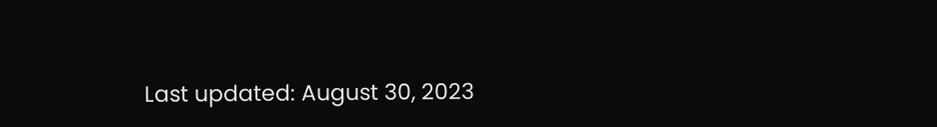Last updated: August 30, 2023